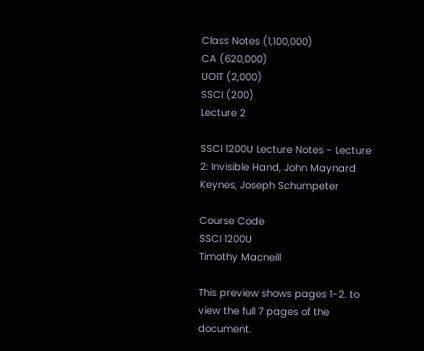Class Notes (1,100,000)
CA (620,000)
UOIT (2,000)
SSCI (200)
Lecture 2

SSCI 1200U Lecture Notes - Lecture 2: Invisible Hand, John Maynard Keynes, Joseph Schumpeter

Course Code
SSCI 1200U
Timothy Macneill

This preview shows pages 1-2. to view the full 7 pages of the document.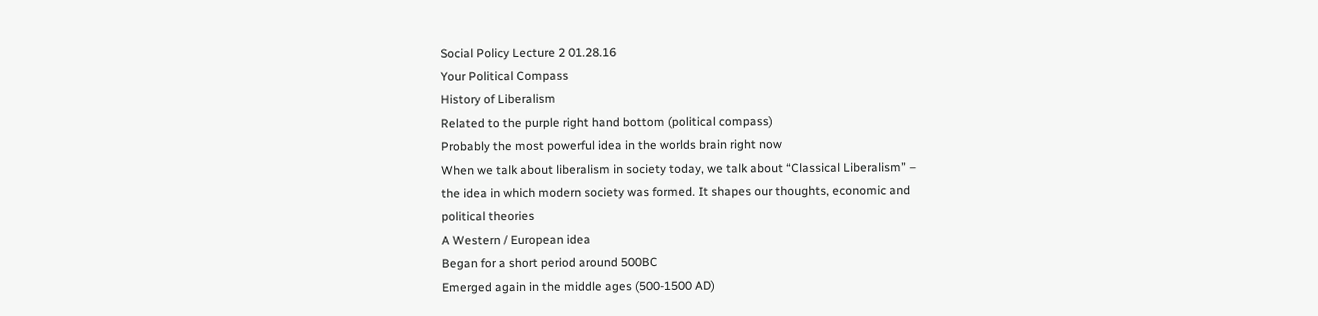Social Policy Lecture 2 01.28.16
Your Political Compass
History of Liberalism
Related to the purple right hand bottom (political compass)
Probably the most powerful idea in the worlds brain right now
When we talk about liberalism in society today, we talk about “Classical Liberalism” –
the idea in which modern society was formed. It shapes our thoughts, economic and
political theories
A Western / European idea
Began for a short period around 500BC
Emerged again in the middle ages (500-1500 AD)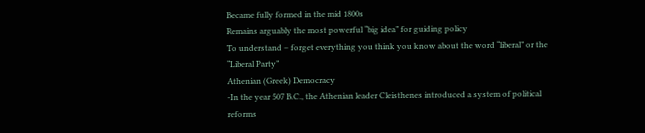Became fully formed in the mid 1800s
Remains arguably the most powerful “big idea” for guiding policy
To understand – forget everything you think you know about the word “liberal” or the
“Liberal Party”
Athenian (Greek) Democracy
-In the year 507 B.C., the Athenian leader Cleisthenes introduced a system of political
reforms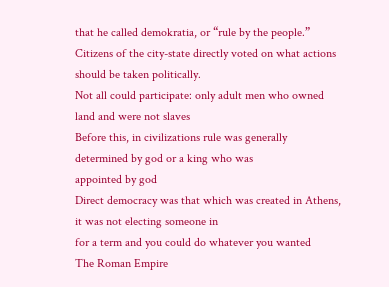that he called demokratia, or “rule by the people.”
Citizens of the city-state directly voted on what actions should be taken politically.
Not all could participate: only adult men who owned land and were not slaves
Before this, in civilizations rule was generally determined by god or a king who was
appointed by god
Direct democracy was that which was created in Athens, it was not electing someone in
for a term and you could do whatever you wanted
The Roman Empire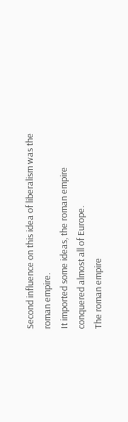Second influence on this idea of liberalism was the roman empire.
It imported some ideas, the roman empire conquered almost all of Europe.
The roman empire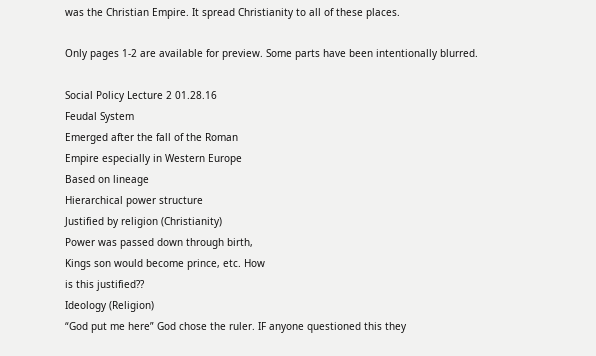was the Christian Empire. It spread Christianity to all of these places.

Only pages 1-2 are available for preview. Some parts have been intentionally blurred.

Social Policy Lecture 2 01.28.16
Feudal System
Emerged after the fall of the Roman
Empire especially in Western Europe
Based on lineage
Hierarchical power structure
Justified by religion (Christianity)
Power was passed down through birth,
Kings son would become prince, etc. How
is this justified??
Ideology (Religion)
“God put me here” God chose the ruler. IF anyone questioned this they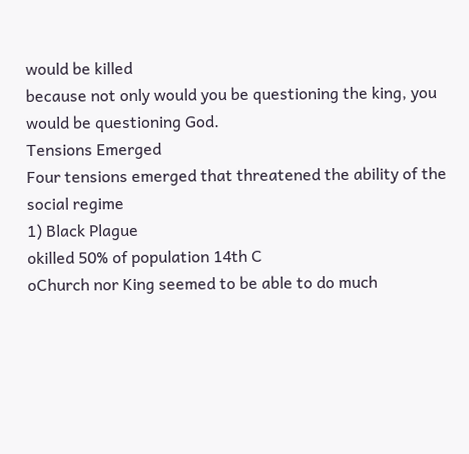would be killed
because not only would you be questioning the king, you would be questioning God.
Tensions Emerged
Four tensions emerged that threatened the ability of the social regime
1) Black Plague
okilled 50% of population 14th C
oChurch nor King seemed to be able to do much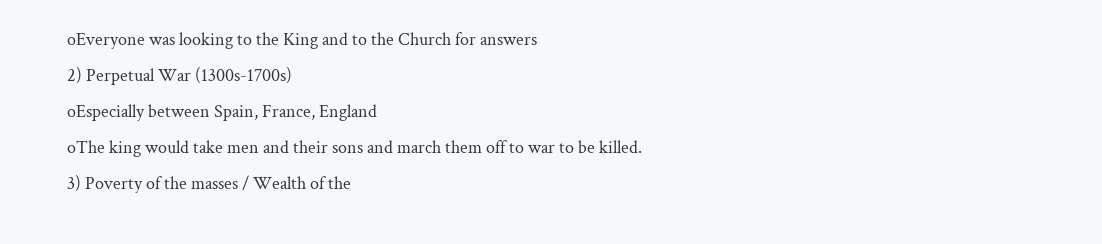oEveryone was looking to the King and to the Church for answers
2) Perpetual War (1300s-1700s)
oEspecially between Spain, France, England
oThe king would take men and their sons and march them off to war to be killed.
3) Poverty of the masses / Wealth of the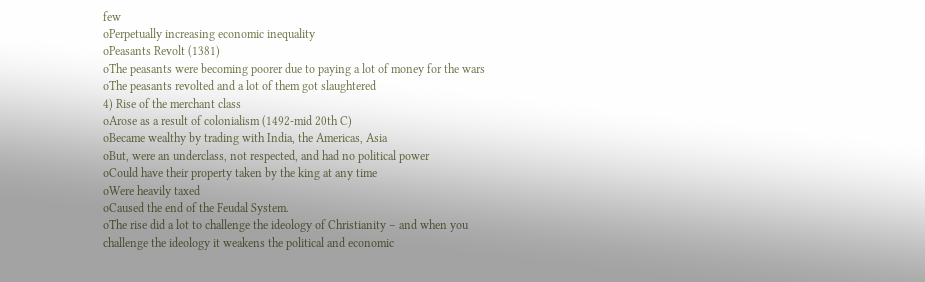few
oPerpetually increasing economic inequality
oPeasants Revolt (1381)
oThe peasants were becoming poorer due to paying a lot of money for the wars
oThe peasants revolted and a lot of them got slaughtered
4) Rise of the merchant class
oArose as a result of colonialism (1492-mid 20th C)
oBecame wealthy by trading with India, the Americas, Asia
oBut, were an underclass, not respected, and had no political power
oCould have their property taken by the king at any time
oWere heavily taxed
oCaused the end of the Feudal System.
oThe rise did a lot to challenge the ideology of Christianity – and when you
challenge the ideology it weakens the political and economic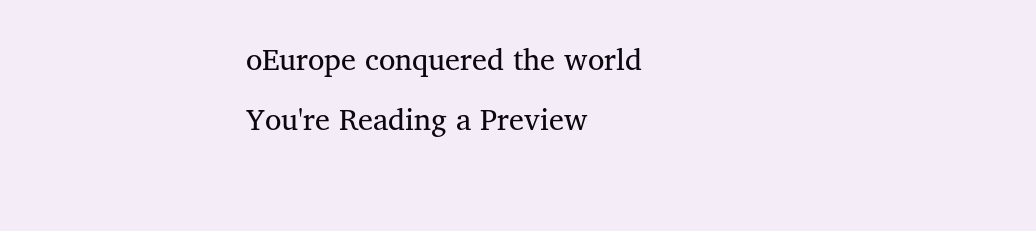oEurope conquered the world
You're Reading a Preview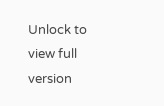Unlock to view full version